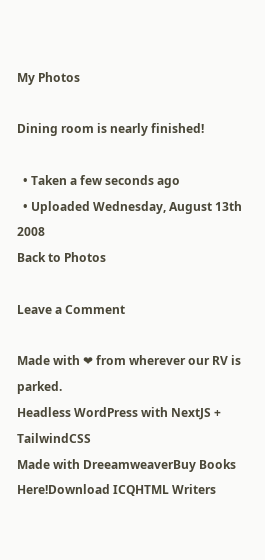My Photos

Dining room is nearly finished!

  • Taken a few seconds ago
  • Uploaded Wednesday, August 13th 2008
Back to Photos

Leave a Comment

Made with ❤ from wherever our RV is parked.
Headless WordPress with NextJS + TailwindCSS
Made with DreeamweaverBuy Books Here!Download ICQHTML Writers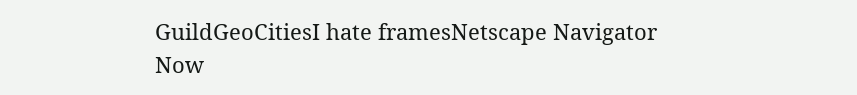GuildGeoCitiesI hate framesNetscape Navigator Now